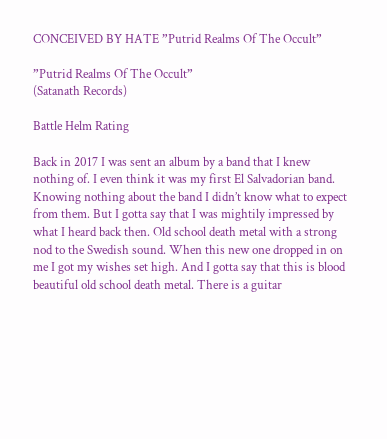CONCEIVED BY HATE ”Putrid Realms Of The Occult”

”Putrid Realms Of The Occult”
(Satanath Records)

Battle Helm Rating

Back in 2017 I was sent an album by a band that I knew nothing of. I even think it was my first El Salvadorian band. Knowing nothing about the band I didn’t know what to expect from them. But I gotta say that I was mightily impressed by what I heard back then. Old school death metal with a strong nod to the Swedish sound. When this new one dropped in on me I got my wishes set high. And I gotta say that this is blood beautiful old school death metal. There is a guitar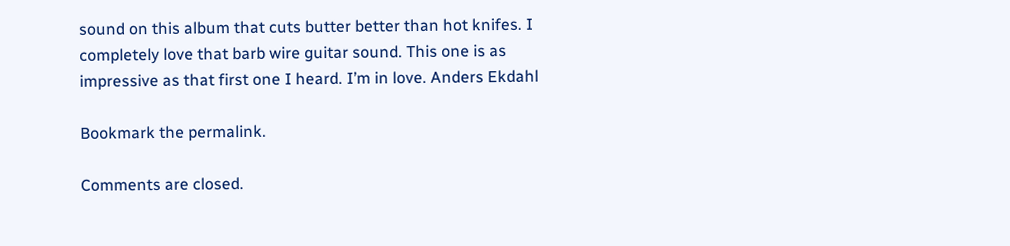sound on this album that cuts butter better than hot knifes. I completely love that barb wire guitar sound. This one is as impressive as that first one I heard. I’m in love. Anders Ekdahl

Bookmark the permalink.

Comments are closed.